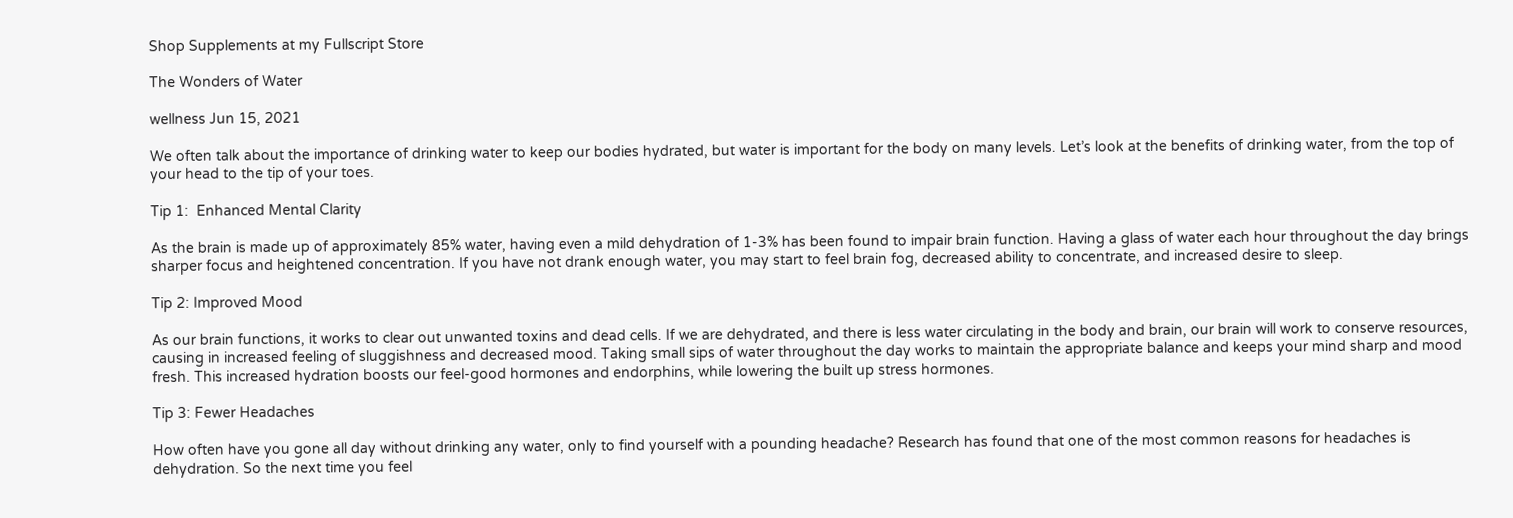Shop Supplements at my Fullscript Store

The Wonders of Water

wellness Jun 15, 2021

We often talk about the importance of drinking water to keep our bodies hydrated, but water is important for the body on many levels. Let’s look at the benefits of drinking water, from the top of your head to the tip of your toes.

Tip 1:  Enhanced Mental Clarity

As the brain is made up of approximately 85% water, having even a mild dehydration of 1-3% has been found to impair brain function. Having a glass of water each hour throughout the day brings sharper focus and heightened concentration. If you have not drank enough water, you may start to feel brain fog, decreased ability to concentrate, and increased desire to sleep.

Tip 2: Improved Mood

As our brain functions, it works to clear out unwanted toxins and dead cells. If we are dehydrated, and there is less water circulating in the body and brain, our brain will work to conserve resources, causing in increased feeling of sluggishness and decreased mood. Taking small sips of water throughout the day works to maintain the appropriate balance and keeps your mind sharp and mood fresh. This increased hydration boosts our feel-good hormones and endorphins, while lowering the built up stress hormones.

Tip 3: Fewer Headaches

How often have you gone all day without drinking any water, only to find yourself with a pounding headache? Research has found that one of the most common reasons for headaches is dehydration. So the next time you feel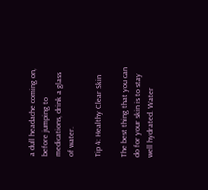a dull headache coming on, before jumping to medications, drink a glass of water.

Tip 4: Healthy Clear Skin

The best thing that you can do for your skin is to stay well hydrated. Water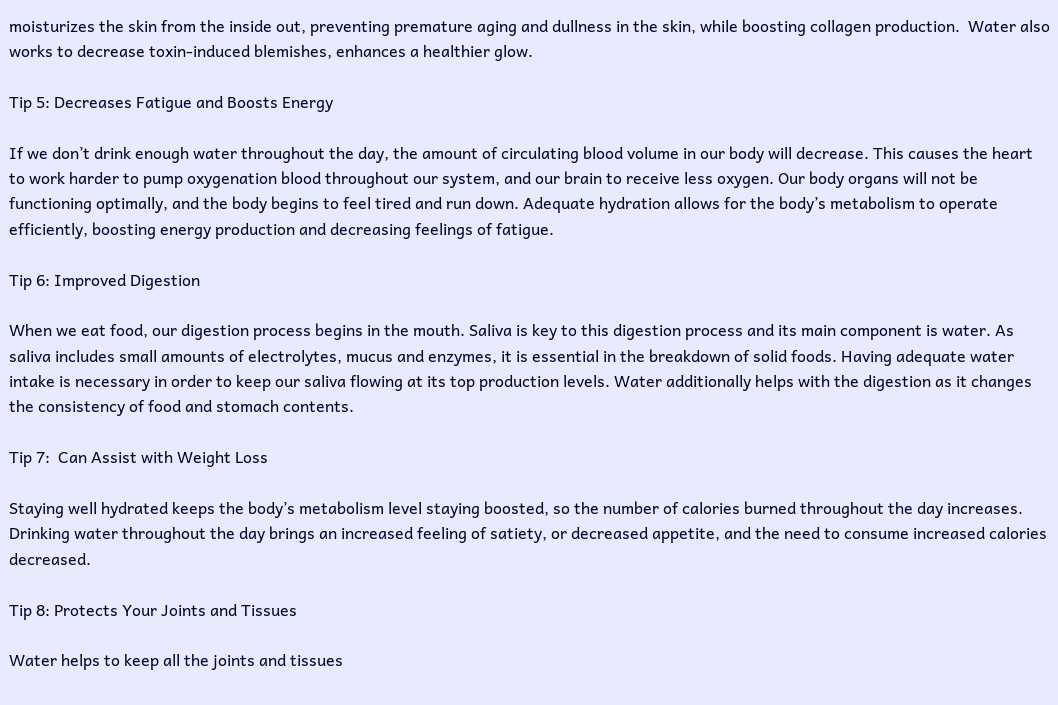moisturizes the skin from the inside out, preventing premature aging and dullness in the skin, while boosting collagen production.  Water also works to decrease toxin-induced blemishes, enhances a healthier glow.

Tip 5: Decreases Fatigue and Boosts Energy

If we don’t drink enough water throughout the day, the amount of circulating blood volume in our body will decrease. This causes the heart to work harder to pump oxygenation blood throughout our system, and our brain to receive less oxygen. Our body organs will not be functioning optimally, and the body begins to feel tired and run down. Adequate hydration allows for the body’s metabolism to operate efficiently, boosting energy production and decreasing feelings of fatigue.

Tip 6: Improved Digestion

When we eat food, our digestion process begins in the mouth. Saliva is key to this digestion process and its main component is water. As saliva includes small amounts of electrolytes, mucus and enzymes, it is essential in the breakdown of solid foods. Having adequate water intake is necessary in order to keep our saliva flowing at its top production levels. Water additionally helps with the digestion as it changes the consistency of food and stomach contents.

Tip 7:  Can Assist with Weight Loss

Staying well hydrated keeps the body’s metabolism level staying boosted, so the number of calories burned throughout the day increases.  Drinking water throughout the day brings an increased feeling of satiety, or decreased appetite, and the need to consume increased calories decreased.

Tip 8: Protects Your Joints and Tissues

Water helps to keep all the joints and tissues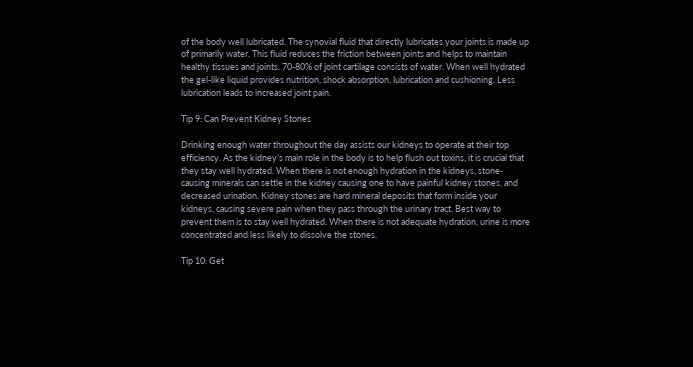of the body well lubricated. The synovial fluid that directly lubricates your joints is made up of primarily water. This fluid reduces the friction between joints and helps to maintain healthy tissues and joints. 70-80% of joint cartilage consists of water. When well hydrated the gel-like liquid provides nutrition, shock absorption, lubrication and cushioning. Less lubrication leads to increased joint pain.

Tip 9: Can Prevent Kidney Stones

Drinking enough water throughout the day assists our kidneys to operate at their top efficiency. As the kidney’s main role in the body is to help flush out toxins, it is crucial that they stay well hydrated. When there is not enough hydration in the kidneys, stone-causing minerals can settle in the kidney causing one to have painful kidney stones, and decreased urination. Kidney stones are hard mineral deposits that form inside your kidneys, causing severe pain when they pass through the urinary tract. Best way to prevent them is to stay well hydrated. When there is not adequate hydration, urine is more concentrated and less likely to dissolve the stones.

Tip 10: Get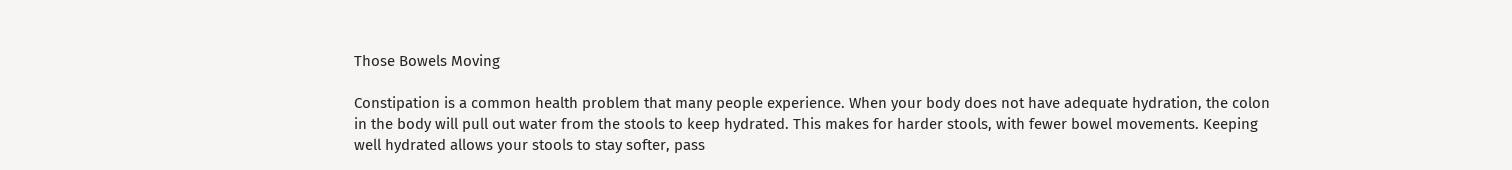Those Bowels Moving

Constipation is a common health problem that many people experience. When your body does not have adequate hydration, the colon in the body will pull out water from the stools to keep hydrated. This makes for harder stools, with fewer bowel movements. Keeping well hydrated allows your stools to stay softer, pass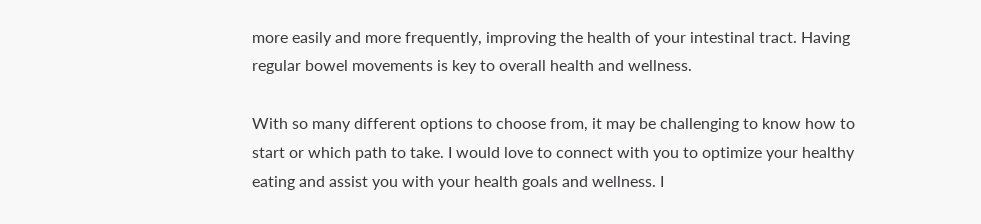more easily and more frequently, improving the health of your intestinal tract. Having regular bowel movements is key to overall health and wellness.

With so many different options to choose from, it may be challenging to know how to start or which path to take. I would love to connect with you to optimize your healthy eating and assist you with your health goals and wellness. I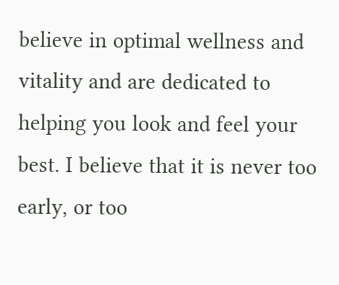believe in optimal wellness and vitality and are dedicated to helping you look and feel your best. I believe that it is never too early, or too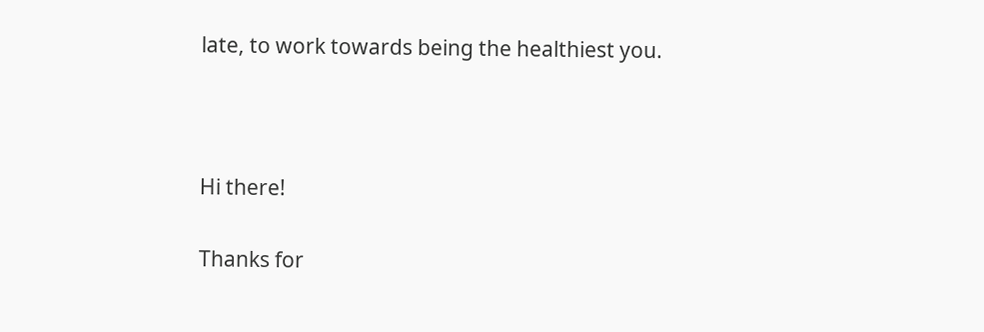late, to work towards being the healthiest you.



Hi there!

Thanks for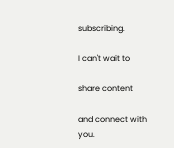subscribing.

I can't wait to

share content

and connect with you.